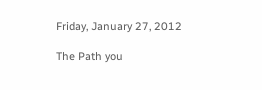Friday, January 27, 2012

The Path you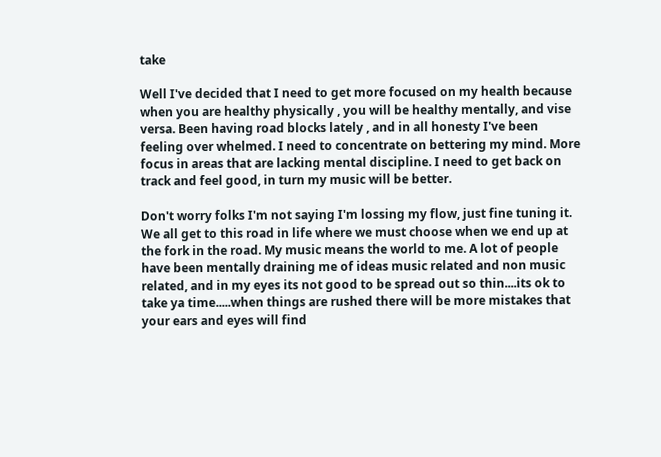take

Well I've decided that I need to get more focused on my health because when you are healthy physically , you will be healthy mentally, and vise versa. Been having road blocks lately , and in all honesty I've been feeling over whelmed. I need to concentrate on bettering my mind. More focus in areas that are lacking mental discipline. I need to get back on track and feel good, in turn my music will be better.

Don't worry folks I'm not saying I'm lossing my flow, just fine tuning it. We all get to this road in life where we must choose when we end up at the fork in the road. My music means the world to me. A lot of people have been mentally draining me of ideas music related and non music related, and in my eyes its not good to be spread out so thin....its ok to take ya time.....when things are rushed there will be more mistakes that your ears and eyes will find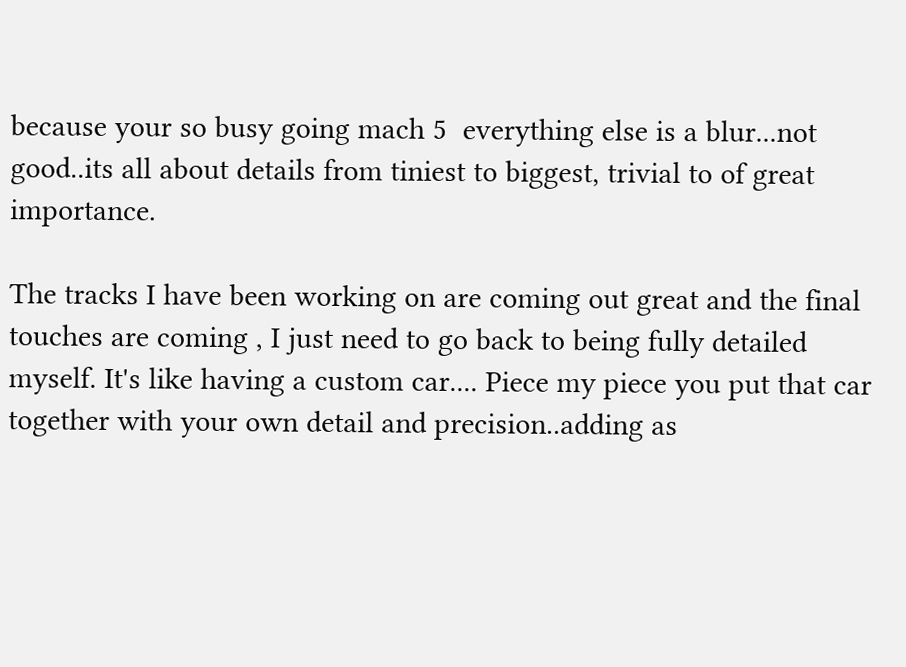because your so busy going mach 5  everything else is a blur...not good..its all about details from tiniest to biggest, trivial to of great importance.

The tracks I have been working on are coming out great and the final touches are coming , I just need to go back to being fully detailed myself. It's like having a custom car.... Piece my piece you put that car together with your own detail and precision..adding as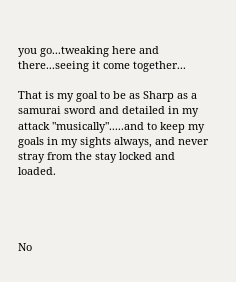you go...tweaking here and there...seeing it come together...

That is my goal to be as Sharp as a samurai sword and detailed in my attack "musically".....and to keep my goals in my sights always, and never stray from the stay locked and loaded.




No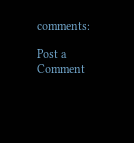comments:

Post a Comment